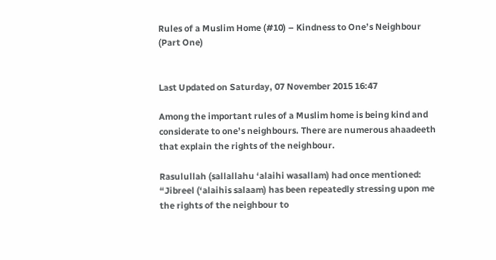Rules of a Muslim Home (#10) – Kindness to One’s Neighbour (Part One)


Last Updated on Saturday, 07 November 2015 16:47

Among the important rules of a Muslim home is being kind and considerate to one’s neighbours. There are numerous ahaadeeth that explain the rights of the neighbour.

Rasulullah (sallallahu ‘alaihi wasallam) had once mentioned: “Jibreel (‘alaihis salaam) has been repeatedly stressing upon me the rights of the neighbour to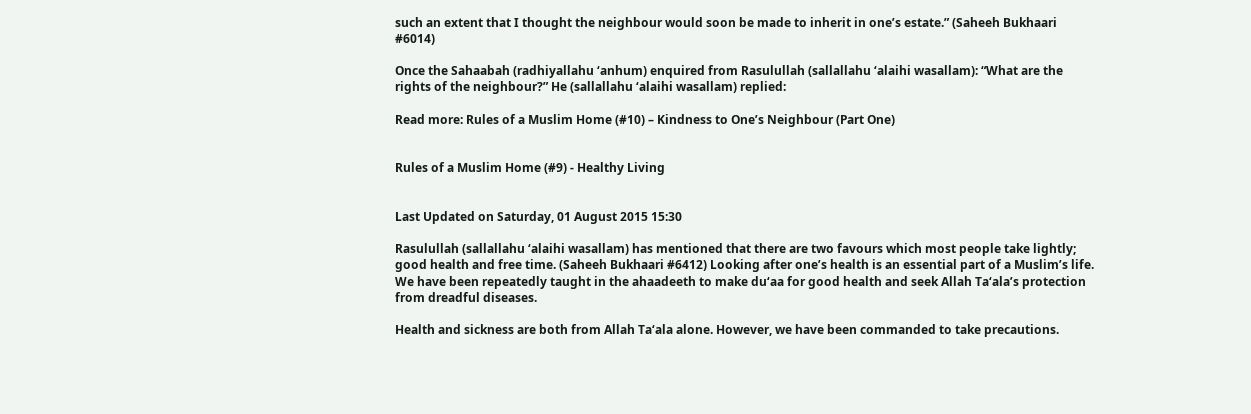such an extent that I thought the neighbour would soon be made to inherit in one’s estate.” (Saheeh Bukhaari #6014)

Once the Sahaabah (radhiyallahu ‘anhum) enquired from Rasulullah (sallallahu ‘alaihi wasallam): “What are the rights of the neighbour?” He (sallallahu ‘alaihi wasallam) replied:

Read more: Rules of a Muslim Home (#10) – Kindness to One’s Neighbour (Part One)


Rules of a Muslim Home (#9) - Healthy Living


Last Updated on Saturday, 01 August 2015 15:30

Rasulullah (sallallahu ‘alaihi wasallam) has mentioned that there are two favours which most people take lightly; good health and free time. (Saheeh Bukhaari #6412) Looking after one’s health is an essential part of a Muslim’s life. We have been repeatedly taught in the ahaadeeth to make du‘aa for good health and seek Allah Ta‘ala’s protection from dreadful diseases.

Health and sickness are both from Allah Ta‘ala alone. However, we have been commanded to take precautions.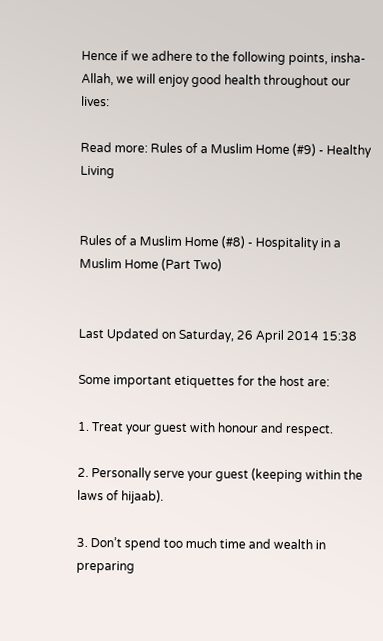Hence if we adhere to the following points, insha-Allah, we will enjoy good health throughout our lives:

Read more: Rules of a Muslim Home (#9) - Healthy Living


Rules of a Muslim Home (#8) - Hospitality in a Muslim Home (Part Two)


Last Updated on Saturday, 26 April 2014 15:38

Some important etiquettes for the host are:

1. Treat your guest with honour and respect.

2. Personally serve your guest (keeping within the laws of hijaab).

3. Don’t spend too much time and wealth in preparing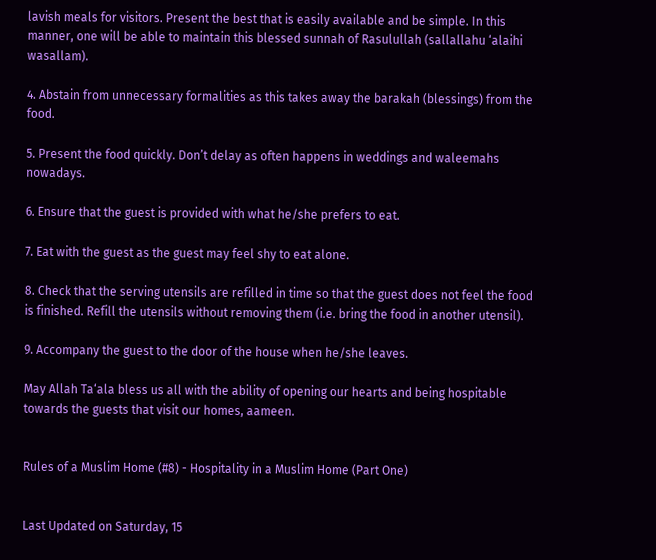lavish meals for visitors. Present the best that is easily available and be simple. In this manner, one will be able to maintain this blessed sunnah of Rasulullah (sallallahu ‘alaihi wasallam).

4. Abstain from unnecessary formalities as this takes away the barakah (blessings) from the food.

5. Present the food quickly. Don’t delay as often happens in weddings and waleemahs nowadays.

6. Ensure that the guest is provided with what he/she prefers to eat.

7. Eat with the guest as the guest may feel shy to eat alone.

8. Check that the serving utensils are refilled in time so that the guest does not feel the food is finished. Refill the utensils without removing them (i.e. bring the food in another utensil).

9. Accompany the guest to the door of the house when he/she leaves.

May Allah Ta‘ala bless us all with the ability of opening our hearts and being hospitable towards the guests that visit our homes, aameen.


Rules of a Muslim Home (#8) - Hospitality in a Muslim Home (Part One)


Last Updated on Saturday, 15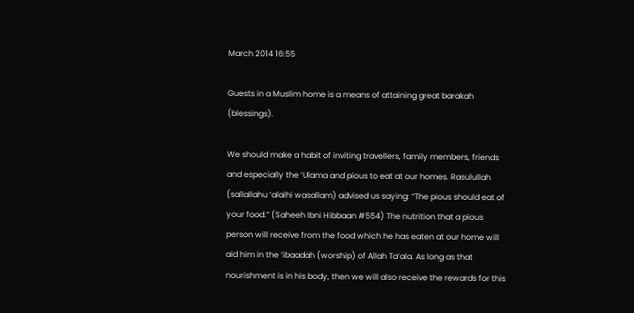March 2014 16:55

Guests in a Muslim home is a means of attaining great barakah (blessings).

We should make a habit of inviting travellers, family members, friends and especially the ‘Ulama and pious to eat at our homes. Rasulullah (sallallahu ‘alaihi wasallam) advised us saying: “The pious should eat of your food.” (Saheeh Ibni Hibbaan #554) The nutrition that a pious person will receive from the food which he has eaten at our home will aid him in the ‘ibaadah (worship) of Allah Ta‘ala. As long as that nourishment is in his body, then we will also receive the rewards for this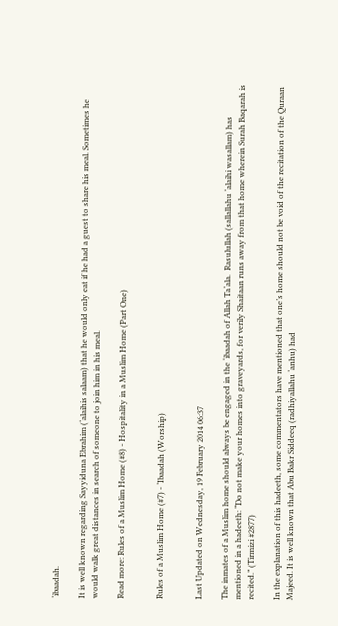‘ibaadah.

It is well known regarding Sayyiduna Ebrahim (‘alaihis salaam) that he would only eat if he had a guest to share his meal. Sometimes he would walk great distances in search of someone to join him in his meal.

Read more: Rules of a Muslim Home (#8) - Hospitality in a Muslim Home (Part One)


Rules of a Muslim Home (#7) - ‘Ibaadah (Worship)


Last Updated on Wednesday, 19 February 2014 06:37

The inmates of a Muslim home should always be engaged in the ‘ibaadah of Allah Ta‘ala.  Rasulullah (sallallahu ‘alaihi wasallam) has mentioned in a hadeeth: “Do not make your homes into graveyards, for verily Shaitaan runs away from that home wherein Surah Baqarah is recited.” (Tirmizi #2877)

In the explanation of this hadeeth, some commentators have mentioned that one’s home should not be void of the recitation of the Quraan Majeed. It is well known that Abu Bakr Siddeeq (radhiyallahu ‘anhu) had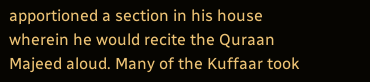apportioned a section in his house wherein he would recite the Quraan Majeed aloud. Many of the Kuffaar took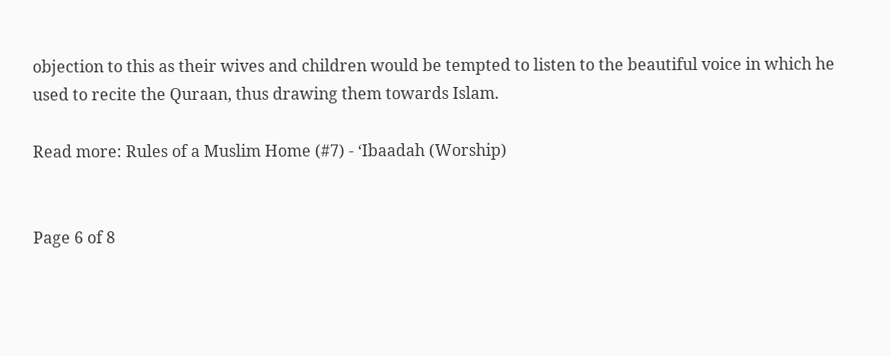objection to this as their wives and children would be tempted to listen to the beautiful voice in which he used to recite the Quraan, thus drawing them towards Islam.

Read more: Rules of a Muslim Home (#7) - ‘Ibaadah (Worship)


Page 6 of 8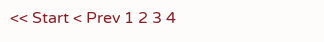<< Start < Prev 1 2 3 4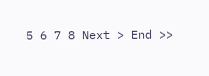5 6 7 8 Next > End >>